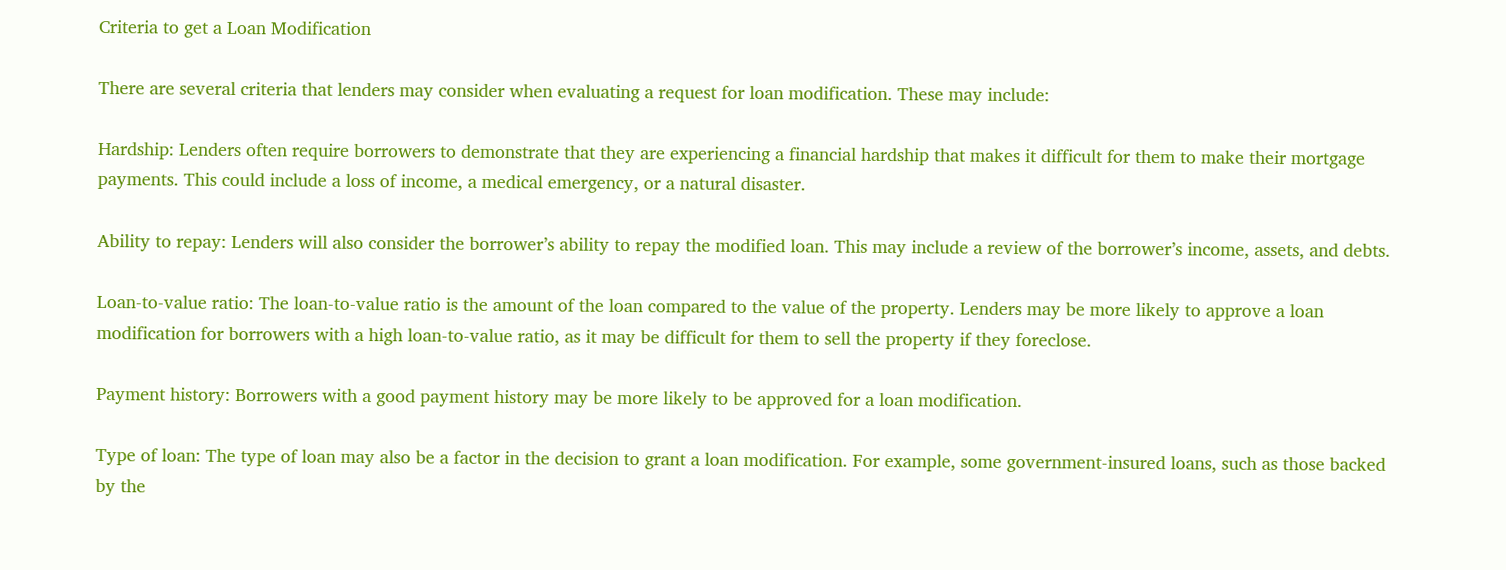Criteria to get a Loan Modification

There are several criteria that lenders may consider when evaluating a request for loan modification. These may include:

Hardship: Lenders often require borrowers to demonstrate that they are experiencing a financial hardship that makes it difficult for them to make their mortgage payments. This could include a loss of income, a medical emergency, or a natural disaster.

Ability to repay: Lenders will also consider the borrower’s ability to repay the modified loan. This may include a review of the borrower’s income, assets, and debts.

Loan-to-value ratio: The loan-to-value ratio is the amount of the loan compared to the value of the property. Lenders may be more likely to approve a loan modification for borrowers with a high loan-to-value ratio, as it may be difficult for them to sell the property if they foreclose.

Payment history: Borrowers with a good payment history may be more likely to be approved for a loan modification.

Type of loan: The type of loan may also be a factor in the decision to grant a loan modification. For example, some government-insured loans, such as those backed by the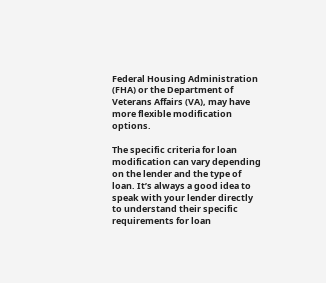Federal Housing Administration (FHA) or the Department of Veterans Affairs (VA), may have more flexible modification options.

The specific criteria for loan modification can vary depending on the lender and the type of loan. It’s always a good idea to speak with your lender directly to understand their specific requirements for loan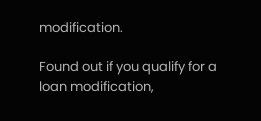modification.

Found out if you qualify for a loan modification,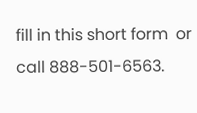fill in this short form  or call 888-501-6563.